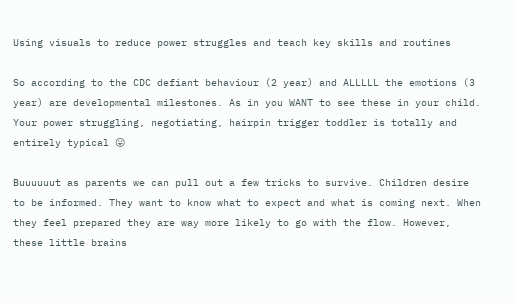Using visuals to reduce power struggles and teach key skills and routines

So according to the CDC defiant behaviour (2 year) and ALLLLL the emotions (3 year) are developmental milestones. As in you WANT to see these in your child. Your power struggling, negotiating, hairpin trigger toddler is totally and entirely typical 😛

Buuuuuut as parents we can pull out a few tricks to survive. Children desire to be informed. They want to know what to expect and what is coming next. When they feel prepared they are way more likely to go with the flow. However, these little brains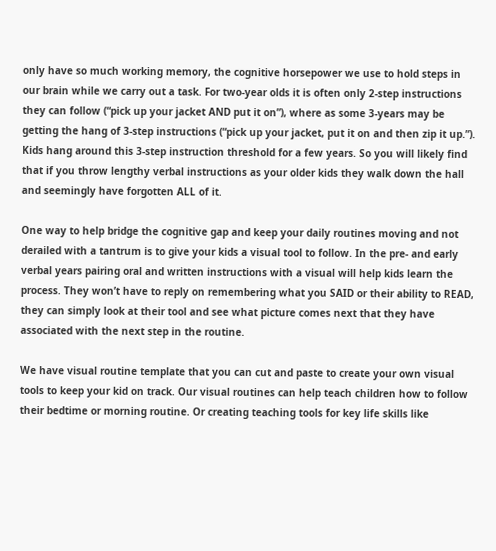only have so much working memory, the cognitive horsepower we use to hold steps in our brain while we carry out a task. For two-year olds it is often only 2-step instructions they can follow (“pick up your jacket AND put it on”), where as some 3-years may be getting the hang of 3-step instructions (“pick up your jacket, put it on and then zip it up.”). Kids hang around this 3-step instruction threshold for a few years. So you will likely find that if you throw lengthy verbal instructions as your older kids they walk down the hall and seemingly have forgotten ALL of it.

One way to help bridge the cognitive gap and keep your daily routines moving and not derailed with a tantrum is to give your kids a visual tool to follow. In the pre- and early verbal years pairing oral and written instructions with a visual will help kids learn the process. They won’t have to reply on remembering what you SAID or their ability to READ, they can simply look at their tool and see what picture comes next that they have associated with the next step in the routine.

We have visual routine template that you can cut and paste to create your own visual tools to keep your kid on track. Our visual routines can help teach children how to follow their bedtime or morning routine. Or creating teaching tools for key life skills like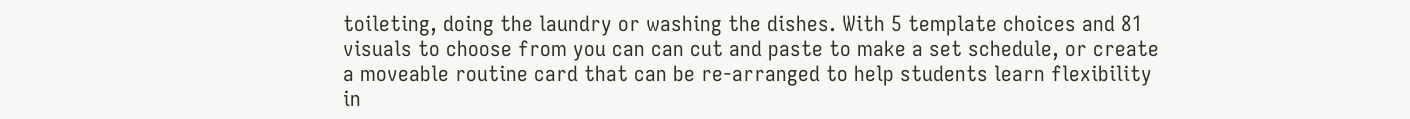toileting, doing the laundry or washing the dishes. With 5 template choices and 81 visuals to choose from you can can cut and paste to make a set schedule, or create a moveable routine card that can be re-arranged to help students learn flexibility in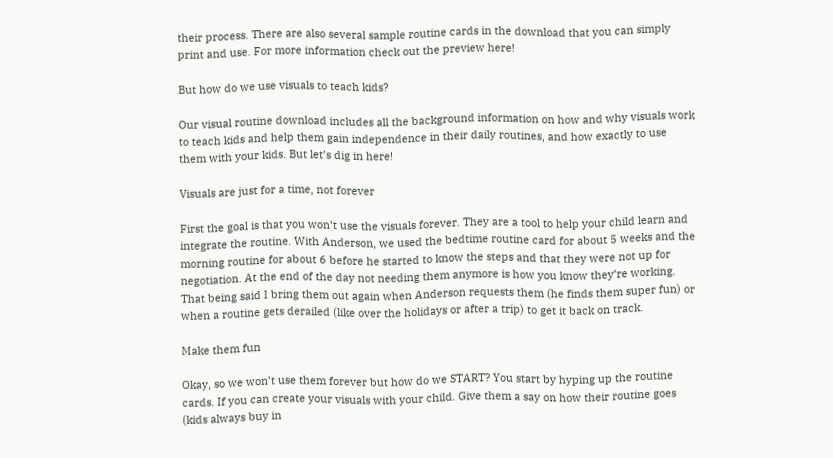their process. There are also several sample routine cards in the download that you can simply print and use. For more information check out the preview here!

But how do we use visuals to teach kids?

Our visual routine download includes all the background information on how and why visuals work to teach kids and help them gain independence in their daily routines, and how exactly to use them with your kids. But let’s dig in here!

Visuals are just for a time, not forever

First the goal is that you won’t use the visuals forever. They are a tool to help your child learn and integrate the routine. With Anderson, we used the bedtime routine card for about 5 weeks and the morning routine for about 6 before he started to know the steps and that they were not up for negotiation. At the end of the day not needing them anymore is how you know they’re working. That being said I bring them out again when Anderson requests them (he finds them super fun) or when a routine gets derailed (like over the holidays or after a trip) to get it back on track.

Make them fun

Okay, so we won’t use them forever but how do we START? You start by hyping up the routine cards. If you can create your visuals with your child. Give them a say on how their routine goes (kids always buy in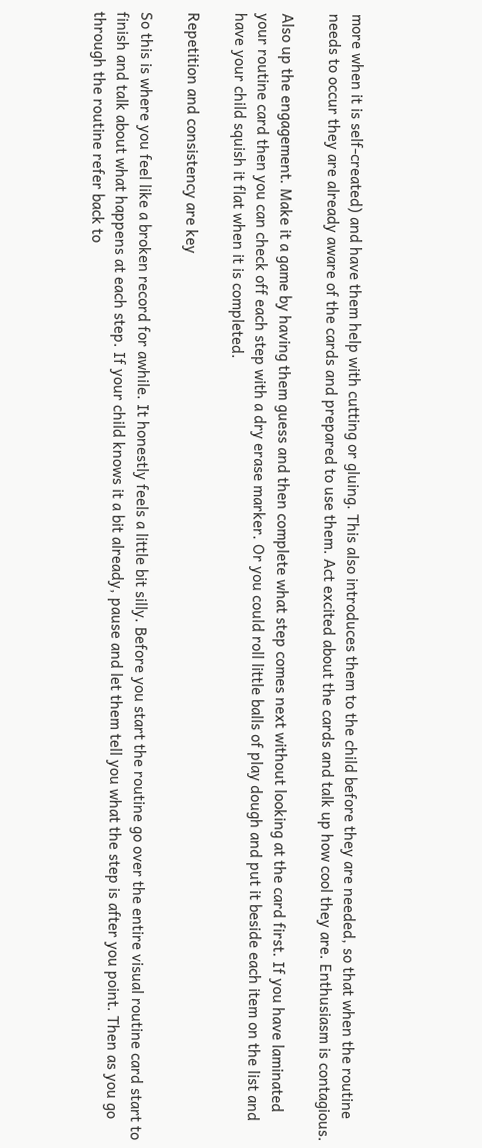more when it is self-created) and have them help with cutting or gluing. This also introduces them to the child before they are needed, so that when the routine needs to occur they are already aware of the cards and prepared to use them. Act excited about the cards and talk up how cool they are. Enthusiasm is contagious.

Also up the engagement. Make it a game by having them guess and then complete what step comes next without looking at the card first. If you have laminated your routine card then you can check off each step with a dry erase marker. Or you could roll little balls of play dough and put it beside each item on the list and have your child squish it flat when it is completed.

Repetition and consistency are key

So this is where you feel like a broken record for awhile. It honestly feels a little bit silly. Before you start the routine go over the entire visual routine card start to finish and talk about what happens at each step. If your child knows it a bit already, pause and let them tell you what the step is after you point. Then as you go through the routine refer back to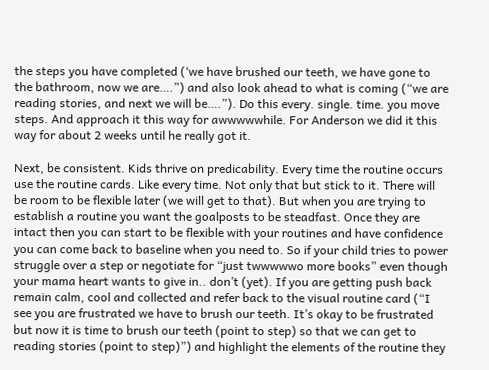the steps you have completed (‘we have brushed our teeth, we have gone to the bathroom, now we are….”) and also look ahead to what is coming (“we are reading stories, and next we will be….”). Do this every. single. time. you move steps. And approach it this way for awwwwwhile. For Anderson we did it this way for about 2 weeks until he really got it.

Next, be consistent. Kids thrive on predicability. Every time the routine occurs use the routine cards. Like every time. Not only that but stick to it. There will be room to be flexible later (we will get to that). But when you are trying to establish a routine you want the goalposts to be steadfast. Once they are intact then you can start to be flexible with your routines and have confidence you can come back to baseline when you need to. So if your child tries to power struggle over a step or negotiate for “just twwwwwo more books” even though your mama heart wants to give in.. don’t (yet). If you are getting push back remain calm, cool and collected and refer back to the visual routine card (“I see you are frustrated we have to brush our teeth. It’s okay to be frustrated but now it is time to brush our teeth (point to step) so that we can get to reading stories (point to step)”) and highlight the elements of the routine they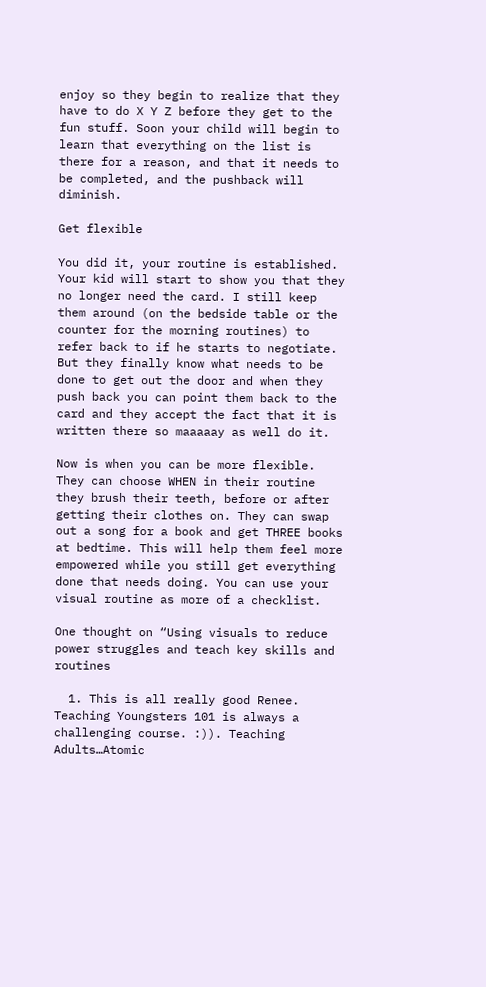enjoy so they begin to realize that they have to do X Y Z before they get to the fun stuff. Soon your child will begin to learn that everything on the list is there for a reason, and that it needs to be completed, and the pushback will diminish.

Get flexible

You did it, your routine is established. Your kid will start to show you that they no longer need the card. I still keep them around (on the bedside table or the counter for the morning routines) to refer back to if he starts to negotiate. But they finally know what needs to be done to get out the door and when they push back you can point them back to the card and they accept the fact that it is written there so maaaaay as well do it.

Now is when you can be more flexible. They can choose WHEN in their routine they brush their teeth, before or after getting their clothes on. They can swap out a song for a book and get THREE books at bedtime. This will help them feel more empowered while you still get everything done that needs doing. You can use your visual routine as more of a checklist.

One thought on “Using visuals to reduce power struggles and teach key skills and routines

  1. This is all really good Renee. Teaching Youngsters 101 is always a challenging course. :)). Teaching Adults…Atomic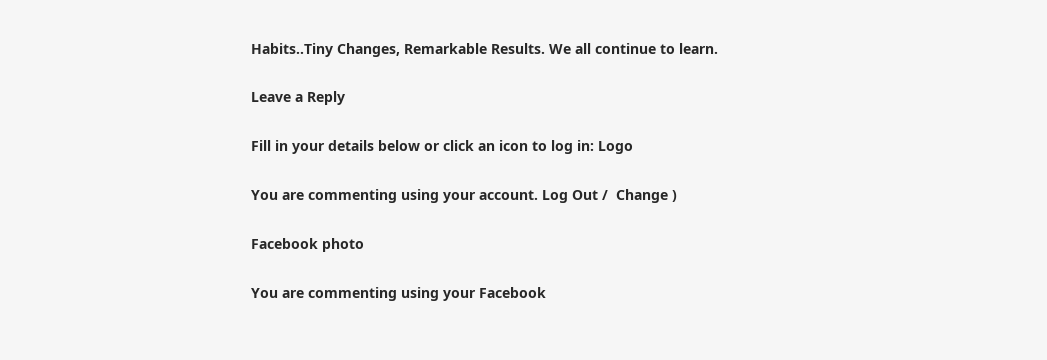Habits..Tiny Changes, Remarkable Results. We all continue to learn.

Leave a Reply

Fill in your details below or click an icon to log in: Logo

You are commenting using your account. Log Out /  Change )

Facebook photo

You are commenting using your Facebook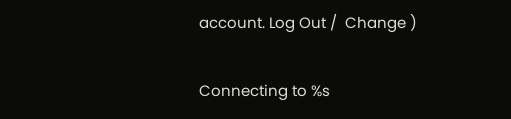account. Log Out /  Change )

Connecting to %s